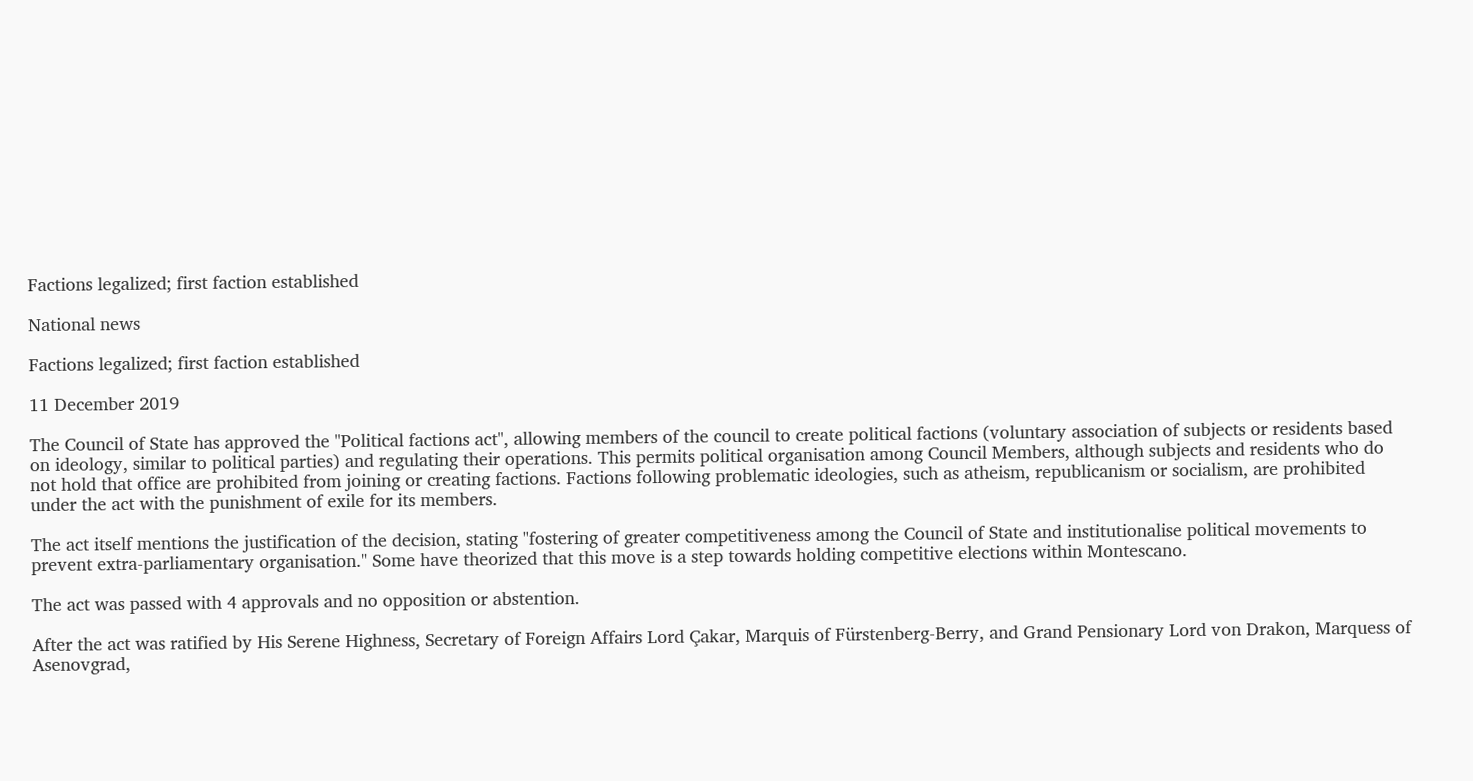Factions legalized; first faction established

National news

Factions legalized; first faction established

11 December 2019

The Council of State has approved the "Political factions act", allowing members of the council to create political factions (voluntary association of subjects or residents based on ideology, similar to political parties) and regulating their operations. This permits political organisation among Council Members, although subjects and residents who do not hold that office are prohibited from joining or creating factions. Factions following problematic ideologies, such as atheism, republicanism or socialism, are prohibited under the act with the punishment of exile for its members.

The act itself mentions the justification of the decision, stating "fostering of greater competitiveness among the Council of State and institutionalise political movements to prevent extra-parliamentary organisation." Some have theorized that this move is a step towards holding competitive elections within Montescano.

The act was passed with 4 approvals and no opposition or abstention.

After the act was ratified by His Serene Highness, Secretary of Foreign Affairs Lord Çakar, Marquis of Fürstenberg-Berry, and Grand Pensionary Lord von Drakon, Marquess of Asenovgrad,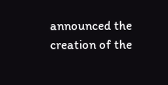announced the creation of the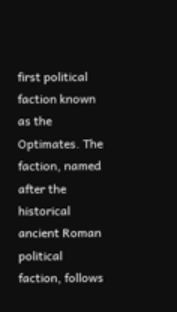first political faction known as the Optimates. The faction, named after the historical ancient Roman political faction, follows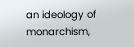an ideology of monarchism,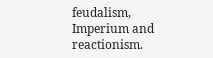feudalism, Imperium and reactionism.